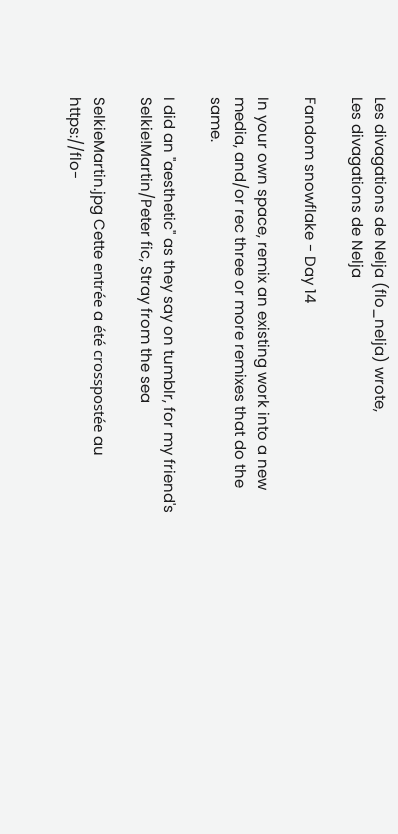Les divagations de Nelja (flo_nelja) wrote,
Les divagations de Nelja

Fandom snowflake - Day 14

In your own space, remix an existing work into a new media, and/or rec three or more remixes that do the same.

I did an "aesthetic" as they say on tumblr, for my friend's Selkie!Martin/Peter fic, Stray from the sea

SelkieMartin.jpg Cette entrée a été crosspostée au https://flo-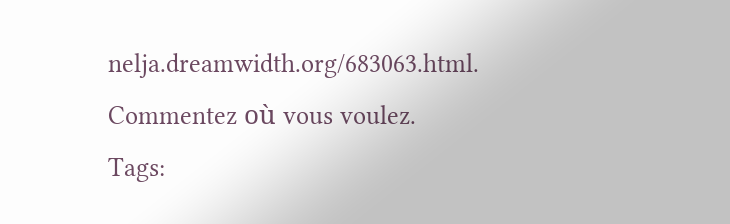nelja.dreamwidth.org/683063.html. Commentez où vous voulez.
Tags: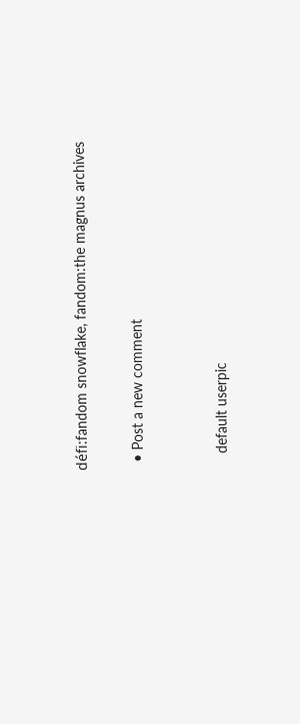défi:fandom snowflake, fandom:the magnus archives

  • Post a new comment


    default userpic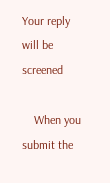Your reply will be screened

    When you submit the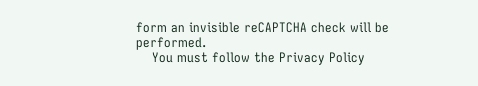form an invisible reCAPTCHA check will be performed.
    You must follow the Privacy Policy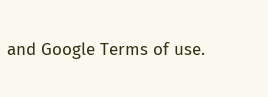and Google Terms of use.